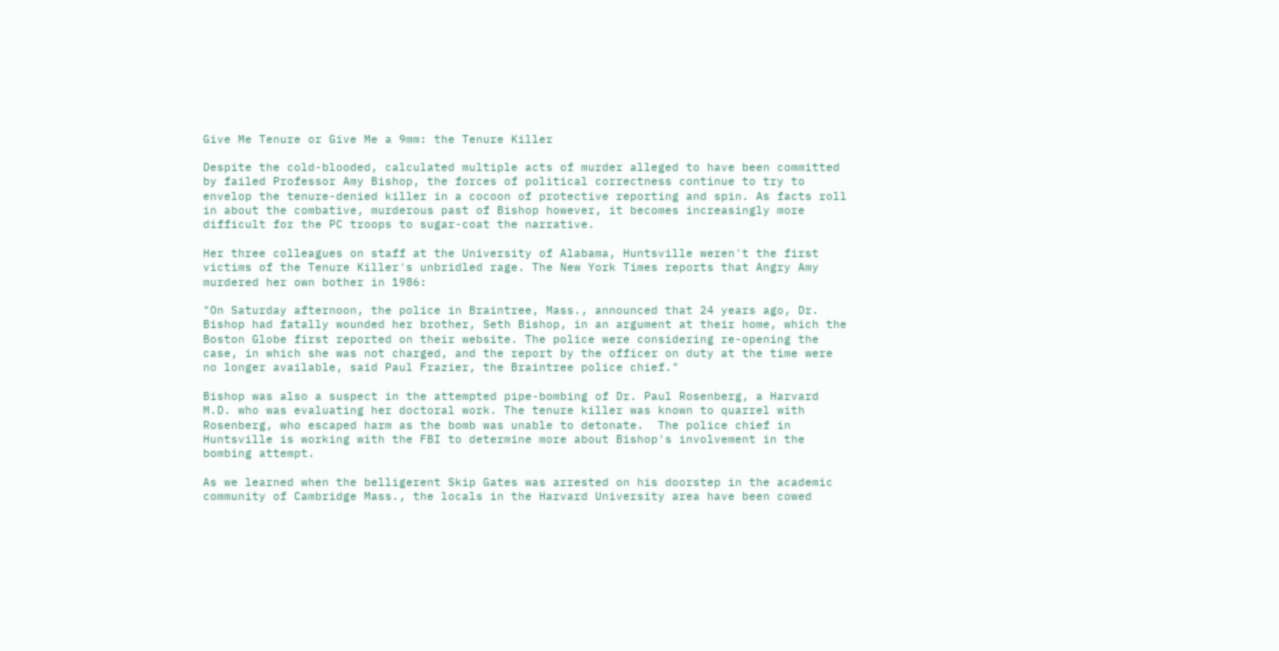Give Me Tenure or Give Me a 9mm: the Tenure Killer

Despite the cold-blooded, calculated multiple acts of murder alleged to have been committed by failed Professor Amy Bishop, the forces of political correctness continue to try to envelop the tenure-denied killer in a cocoon of protective reporting and spin. As facts roll in about the combative, murderous past of Bishop however, it becomes increasingly more difficult for the PC troops to sugar-coat the narrative.

Her three colleagues on staff at the University of Alabama, Huntsville weren't the first victims of the Tenure Killer's unbridled rage. The New York Times reports that Angry Amy murdered her own bother in 1986:

"On Saturday afternoon, the police in Braintree, Mass., announced that 24 years ago, Dr. Bishop had fatally wounded her brother, Seth Bishop, in an argument at their home, which the Boston Globe first reported on their website. The police were considering re-opening the case, in which she was not charged, and the report by the officer on duty at the time were no longer available, said Paul Frazier, the Braintree police chief."

Bishop was also a suspect in the attempted pipe-bombing of Dr. Paul Rosenberg, a Harvard M.D. who was evaluating her doctoral work. The tenure killer was known to quarrel with Rosenberg, who escaped harm as the bomb was unable to detonate.  The police chief in Huntsville is working with the FBI to determine more about Bishop's involvement in the bombing attempt.

As we learned when the belligerent Skip Gates was arrested on his doorstep in the academic community of Cambridge Mass., the locals in the Harvard University area have been cowed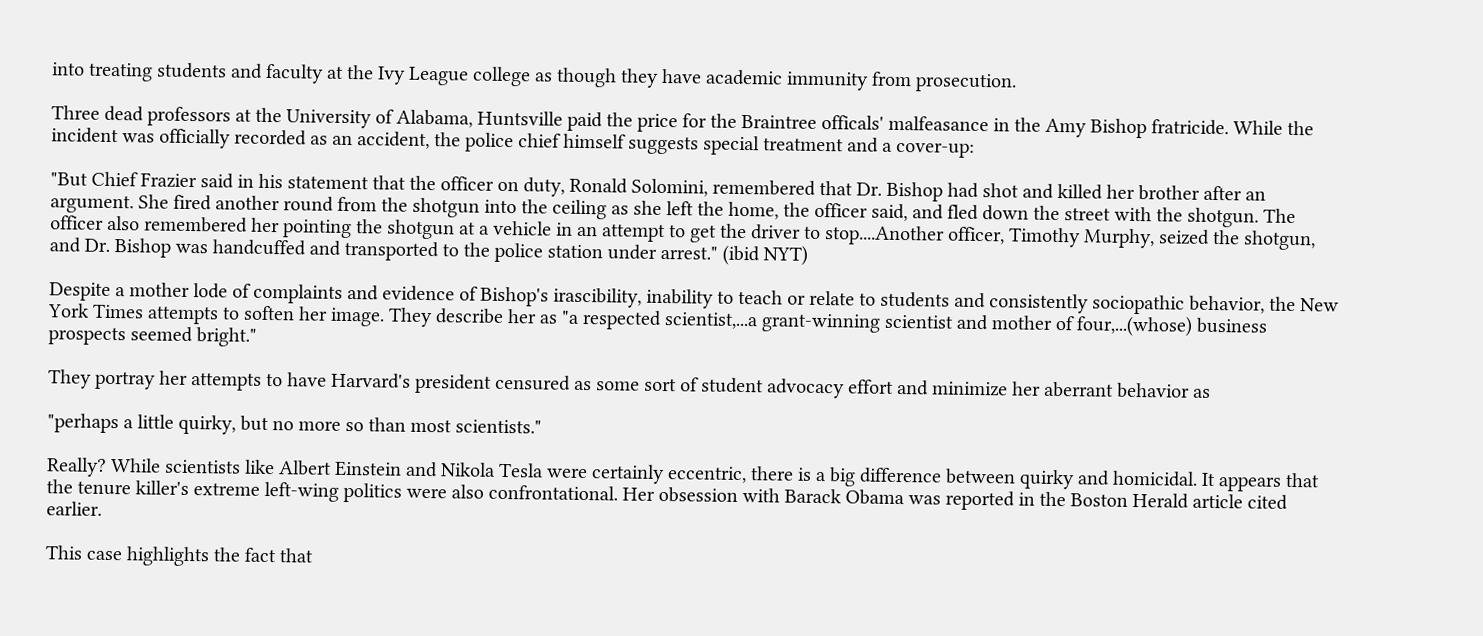into treating students and faculty at the Ivy League college as though they have academic immunity from prosecution.

Three dead professors at the University of Alabama, Huntsville paid the price for the Braintree officals' malfeasance in the Amy Bishop fratricide. While the incident was officially recorded as an accident, the police chief himself suggests special treatment and a cover-up:

"But Chief Frazier said in his statement that the officer on duty, Ronald Solomini, remembered that Dr. Bishop had shot and killed her brother after an argument. She fired another round from the shotgun into the ceiling as she left the home, the officer said, and fled down the street with the shotgun. The officer also remembered her pointing the shotgun at a vehicle in an attempt to get the driver to stop....Another officer, Timothy Murphy, seized the shotgun, and Dr. Bishop was handcuffed and transported to the police station under arrest." (ibid NYT)

Despite a mother lode of complaints and evidence of Bishop's irascibility, inability to teach or relate to students and consistently sociopathic behavior, the New York Times attempts to soften her image. They describe her as "a respected scientist,...a grant-winning scientist and mother of four,...(whose) business prospects seemed bright."

They portray her attempts to have Harvard's president censured as some sort of student advocacy effort and minimize her aberrant behavior as

"perhaps a little quirky, but no more so than most scientists."

Really? While scientists like Albert Einstein and Nikola Tesla were certainly eccentric, there is a big difference between quirky and homicidal. It appears that the tenure killer's extreme left-wing politics were also confrontational. Her obsession with Barack Obama was reported in the Boston Herald article cited earlier.

This case highlights the fact that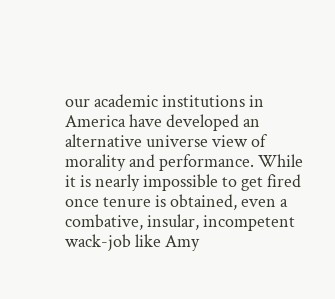our academic institutions in America have developed an alternative universe view of morality and performance. While it is nearly impossible to get fired once tenure is obtained, even a combative, insular, incompetent wack-job like Amy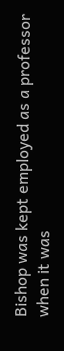Bishop was kept employed as a professor when it was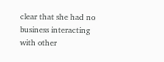clear that she had no business interacting with other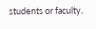students or faculty.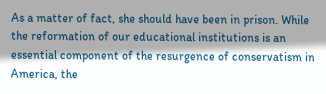As a matter of fact, she should have been in prison. While the reformation of our educational institutions is an essential component of the resurgence of conservatism in America, the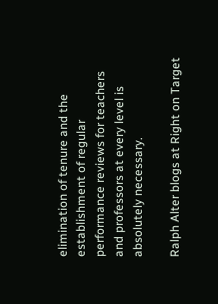elimination of tenure and the establishment of regular performance reviews for teachers and professors at every level is absolutely necessary.

Ralph Alter blogs at Right on Target